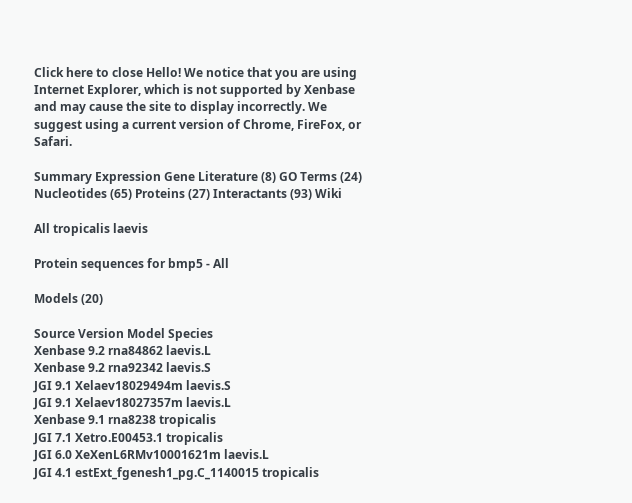Click here to close Hello! We notice that you are using Internet Explorer, which is not supported by Xenbase and may cause the site to display incorrectly. We suggest using a current version of Chrome, FireFox, or Safari.

Summary Expression Gene Literature (8) GO Terms (24) Nucleotides (65) Proteins (27) Interactants (93) Wiki

All tropicalis laevis

Protein sequences for bmp5 - All

Models (20)

Source Version Model Species
Xenbase 9.2 rna84862 laevis.L
Xenbase 9.2 rna92342 laevis.S
JGI 9.1 Xelaev18029494m laevis.S
JGI 9.1 Xelaev18027357m laevis.L
Xenbase 9.1 rna8238 tropicalis
JGI 7.1 Xetro.E00453.1 tropicalis
JGI 6.0 XeXenL6RMv10001621m laevis.L
JGI 4.1 estExt_fgenesh1_pg.C_1140015 tropicalis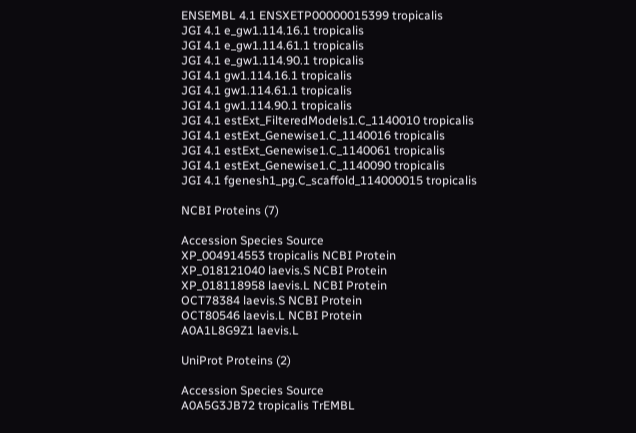ENSEMBL 4.1 ENSXETP00000015399 tropicalis
JGI 4.1 e_gw1.114.16.1 tropicalis
JGI 4.1 e_gw1.114.61.1 tropicalis
JGI 4.1 e_gw1.114.90.1 tropicalis
JGI 4.1 gw1.114.16.1 tropicalis
JGI 4.1 gw1.114.61.1 tropicalis
JGI 4.1 gw1.114.90.1 tropicalis
JGI 4.1 estExt_FilteredModels1.C_1140010 tropicalis
JGI 4.1 estExt_Genewise1.C_1140016 tropicalis
JGI 4.1 estExt_Genewise1.C_1140061 tropicalis
JGI 4.1 estExt_Genewise1.C_1140090 tropicalis
JGI 4.1 fgenesh1_pg.C_scaffold_114000015 tropicalis

NCBI Proteins (7)

Accession Species Source
XP_004914553 tropicalis NCBI Protein
XP_018121040 laevis.S NCBI Protein
XP_018118958 laevis.L NCBI Protein
OCT78384 laevis.S NCBI Protein
OCT80546 laevis.L NCBI Protein
A0A1L8G9Z1 laevis.L

UniProt Proteins (2)

Accession Species Source
A0A5G3JB72 tropicalis TrEMBL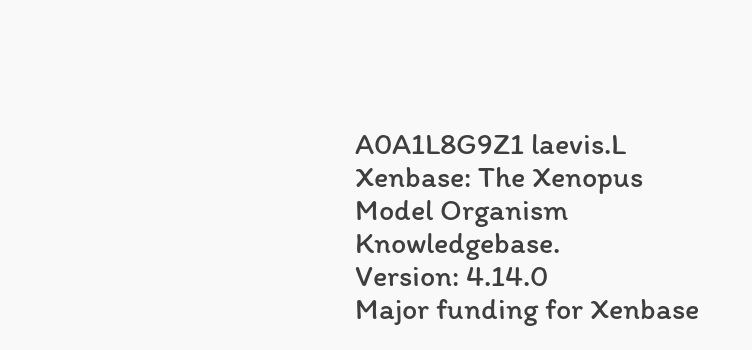A0A1L8G9Z1 laevis.L
Xenbase: The Xenopus Model Organism Knowledgebase.
Version: 4.14.0
Major funding for Xenbase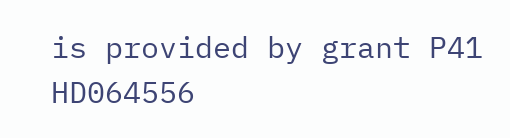is provided by grant P41 HD064556